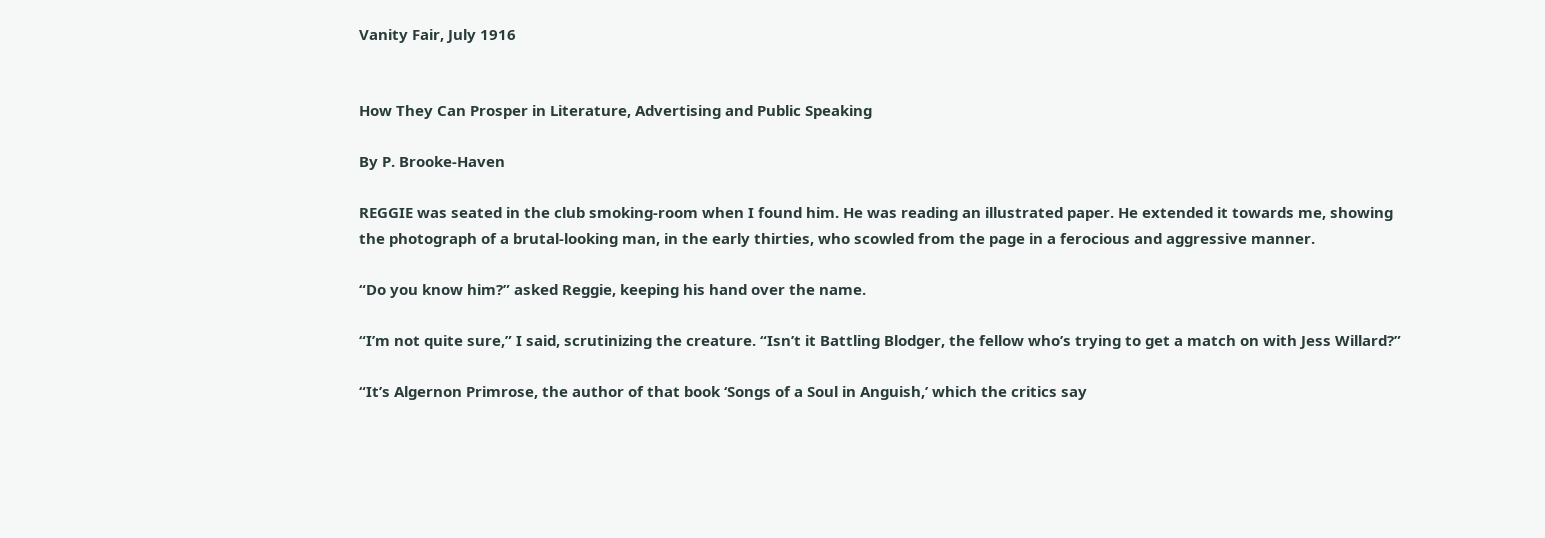Vanity Fair, July 1916


How They Can Prosper in Literature, Advertising and Public Speaking

By P. Brooke-Haven

REGGIE was seated in the club smoking-room when I found him. He was reading an illustrated paper. He extended it towards me, showing the photograph of a brutal-looking man, in the early thirties, who scowled from the page in a ferocious and aggressive manner.

“Do you know him?” asked Reggie, keeping his hand over the name.

“I’m not quite sure,” I said, scrutinizing the creature. “Isn’t it Battling Blodger, the fellow who’s trying to get a match on with Jess Willard?”

“It’s Algernon Primrose, the author of that book ‘Songs of a Soul in Anguish,’ which the critics say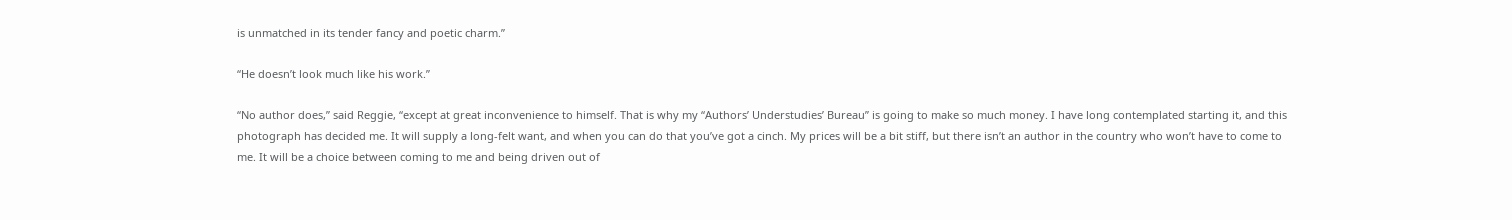is unmatched in its tender fancy and poetic charm.”

“He doesn’t look much like his work.”

“No author does,” said Reggie, “except at great inconvenience to himself. That is why my “Authors’ Understudies’ Bureau” is going to make so much money. I have long contemplated starting it, and this photograph has decided me. It will supply a long-felt want, and when you can do that you’ve got a cinch. My prices will be a bit stiff, but there isn’t an author in the country who won’t have to come to me. It will be a choice between coming to me and being driven out of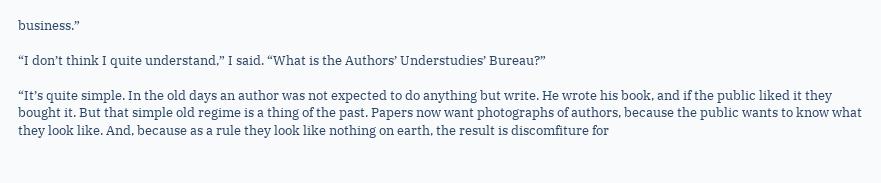business.”

“I don’t think I quite understand,” I said. “What is the Authors’ Understudies’ Bureau?”

“It’s quite simple. In the old days an author was not expected to do anything but write. He wrote his book, and if the public liked it they bought it. But that simple old regime is a thing of the past. Papers now want photographs of authors, because the public wants to know what they look like. And, because as a rule they look like nothing on earth, the result is discomfiture for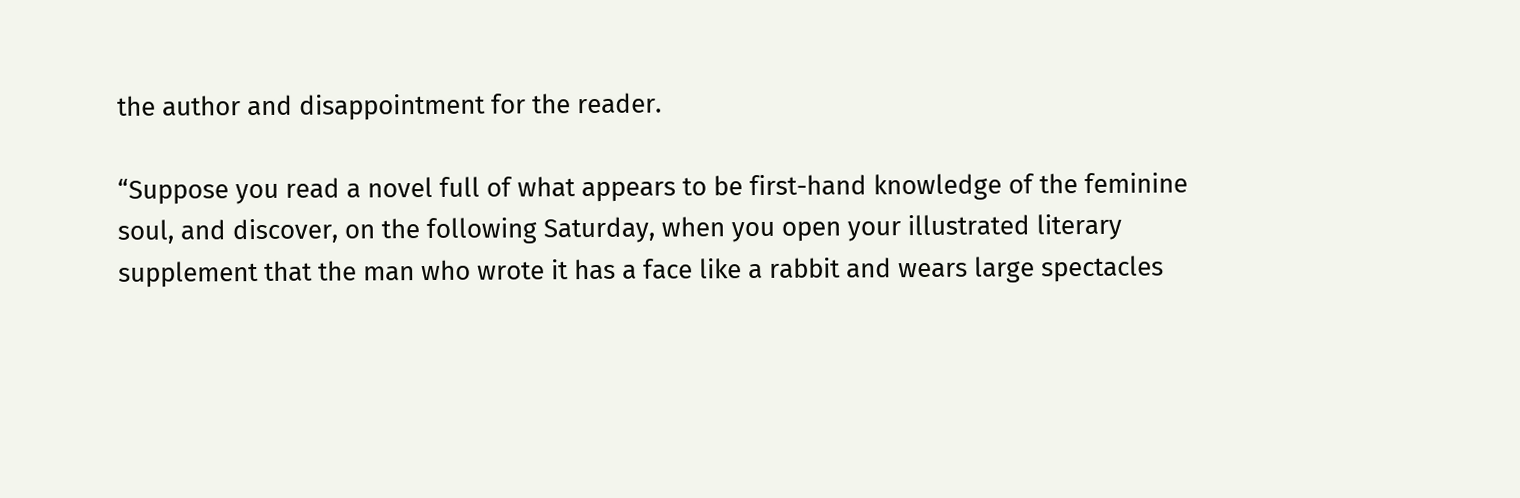the author and disappointment for the reader.

“Suppose you read a novel full of what appears to be first-hand knowledge of the feminine soul, and discover, on the following Saturday, when you open your illustrated literary supplement that the man who wrote it has a face like a rabbit and wears large spectacles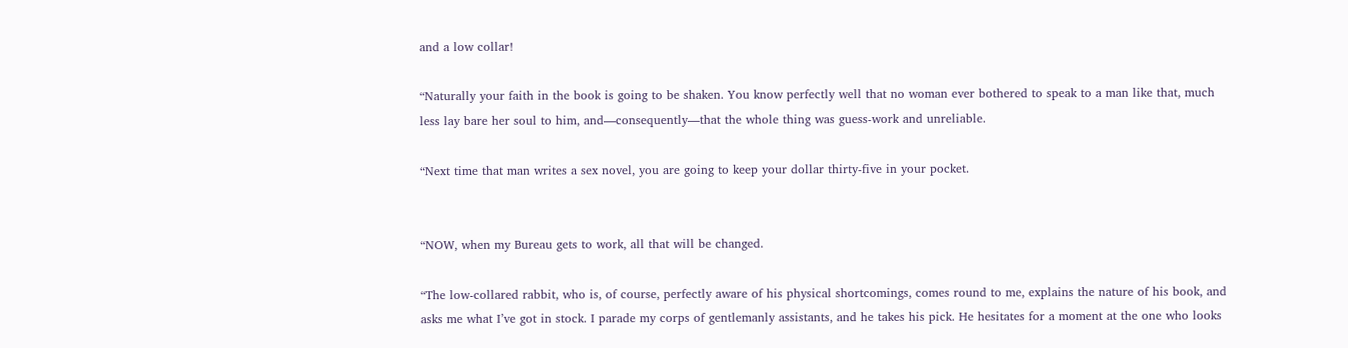and a low collar!

“Naturally your faith in the book is going to be shaken. You know perfectly well that no woman ever bothered to speak to a man like that, much less lay bare her soul to him, and—consequently—that the whole thing was guess-work and unreliable.

“Next time that man writes a sex novel, you are going to keep your dollar thirty-five in your pocket.


“NOW, when my Bureau gets to work, all that will be changed.

“The low-collared rabbit, who is, of course, perfectly aware of his physical shortcomings, comes round to me, explains the nature of his book, and asks me what I’ve got in stock. I parade my corps of gentlemanly assistants, and he takes his pick. He hesitates for a moment at the one who looks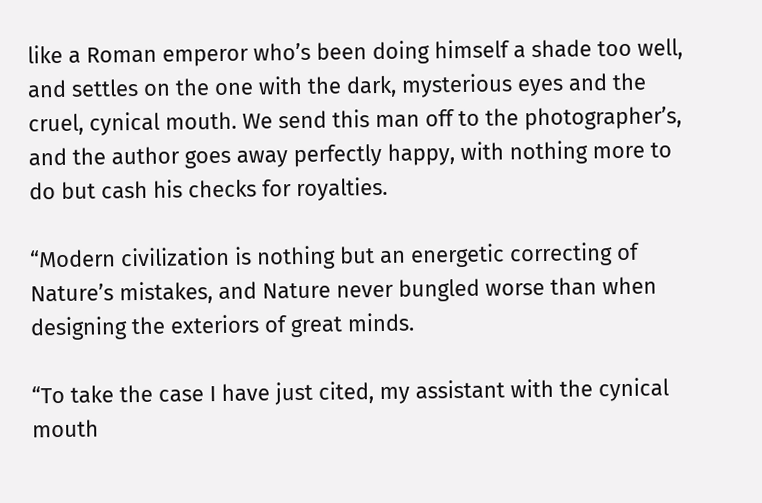like a Roman emperor who’s been doing himself a shade too well, and settles on the one with the dark, mysterious eyes and the cruel, cynical mouth. We send this man off to the photographer’s, and the author goes away perfectly happy, with nothing more to do but cash his checks for royalties.

“Modern civilization is nothing but an energetic correcting of Nature’s mistakes, and Nature never bungled worse than when designing the exteriors of great minds.

“To take the case I have just cited, my assistant with the cynical mouth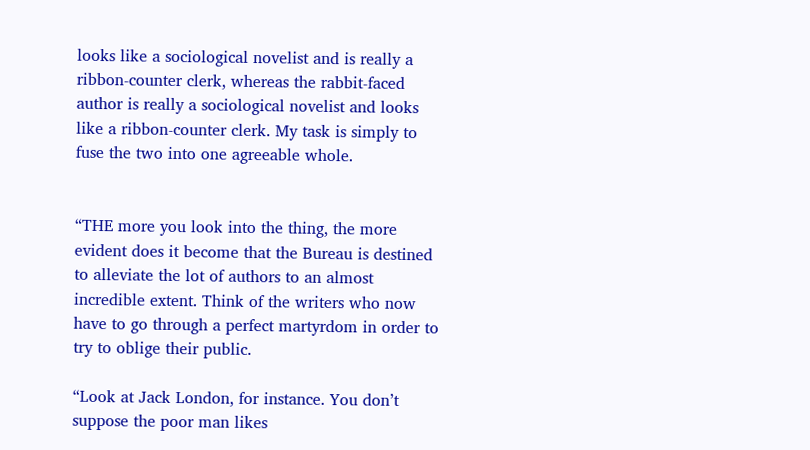looks like a sociological novelist and is really a ribbon-counter clerk, whereas the rabbit-faced author is really a sociological novelist and looks like a ribbon-counter clerk. My task is simply to fuse the two into one agreeable whole.


“THE more you look into the thing, the more evident does it become that the Bureau is destined to alleviate the lot of authors to an almost incredible extent. Think of the writers who now have to go through a perfect martyrdom in order to try to oblige their public.

“Look at Jack London, for instance. You don’t suppose the poor man likes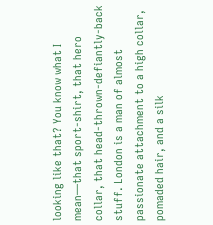looking like that? You know what I mean—that sport-shirt, that hero collar, that head-thrown-defiantly-back stuff. London is a man of almost passionate attachment to a high collar, pomaded hair, and a silk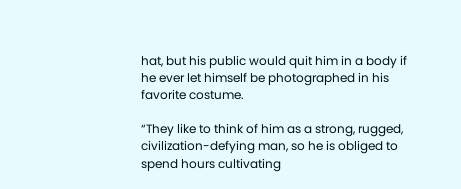hat, but his public would quit him in a body if he ever let himself be photographed in his favorite costume.

“They like to think of him as a strong, rugged, civilization-defying man, so he is obliged to spend hours cultivating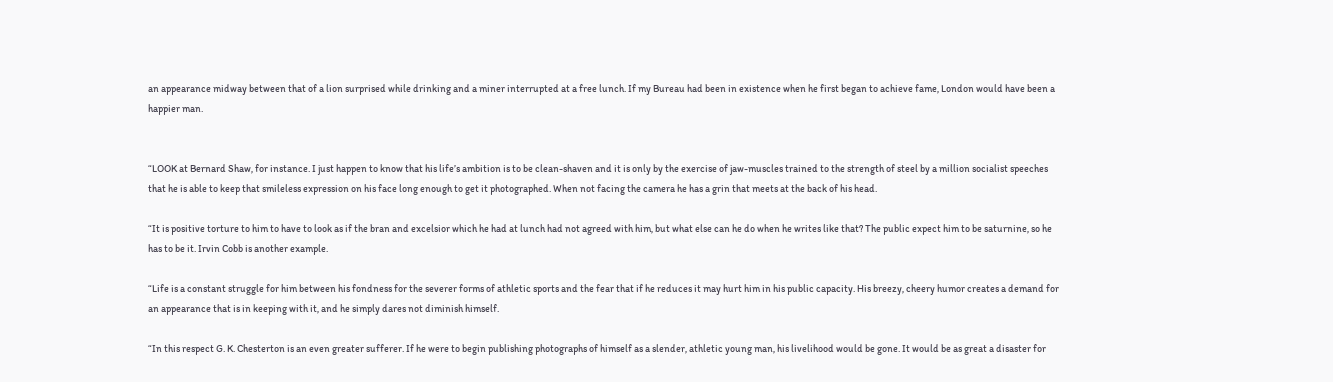an appearance midway between that of a lion surprised while drinking and a miner interrupted at a free lunch. If my Bureau had been in existence when he first began to achieve fame, London would have been a happier man.


“LOOK at Bernard Shaw, for instance. I just happen to know that his life’s ambition is to be clean-shaven and it is only by the exercise of jaw-muscles trained to the strength of steel by a million socialist speeches that he is able to keep that smileless expression on his face long enough to get it photographed. When not facing the camera he has a grin that meets at the back of his head.

“It is positive torture to him to have to look as if the bran and excelsior which he had at lunch had not agreed with him, but what else can he do when he writes like that? The public expect him to be saturnine, so he has to be it. Irvin Cobb is another example.

“Life is a constant struggle for him between his fondness for the severer forms of athletic sports and the fear that if he reduces it may hurt him in his public capacity. His breezy, cheery humor creates a demand for an appearance that is in keeping with it, and he simply dares not diminish himself.

“In this respect G. K. Chesterton is an even greater sufferer. If he were to begin publishing photographs of himself as a slender, athletic young man, his livelihood would be gone. It would be as great a disaster for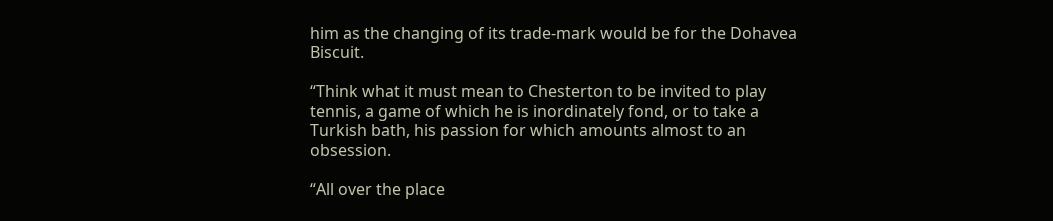him as the changing of its trade-mark would be for the Dohavea Biscuit.

“Think what it must mean to Chesterton to be invited to play tennis, a game of which he is inordinately fond, or to take a Turkish bath, his passion for which amounts almost to an obsession.

“All over the place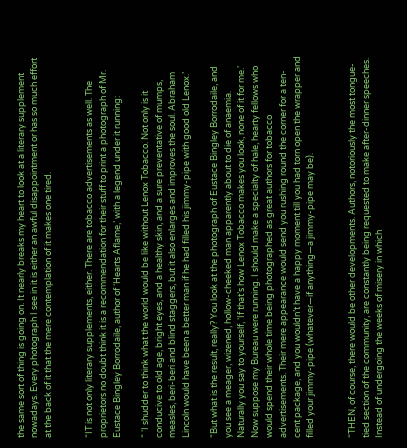the same sort of thing is going on. It nearly breaks my heart to look at a literary supplement nowadays. Every photograph I see in it is either an awful disappointment or has so much effort at the back of it that the mere contemplation of it makes one tired.


“IT is not only literary supplements, either. There are tobacco advertisements as well. The proprietors no doubt think it is a recommendation for their stuff to print a photograph of Mr. Eustace Bingley Borrodaile, author of ‘Hearts Aflame,’ with a legend under it running:

“ ‘I shudder to think what the world would be like without Lenox Tobacco. Not only is it conducive to old age, bright eyes, and a healthy skin, and a sure preventative of mumps, measles, beri-beri and blind staggers, but it also enlarges and improves the soul. Abraham Lincoln would have been a better man if he had filled his jimmy-pipe with good old Lenox.’

“But what is the result, really? You look at the photograph of Eustace Bingley Borrodaile, and you see a meager, wizened, hollow-cheeked man apparently about to die of anaemia. Naturally you say to yourself, ‘If that’s how Lenox Tobacco makes you look, none of it for me.’ Now suppose my Bureau were running. I should make a specialty of hale, hearty fellows who would spend their whole time being photographed as great authors for tobacco advertisements. Their mere appearance would send you rushing round the corner for a ten-cent package, and you wouldn’t have a happy moment till you had torn open the wrapper and filled your jimmy-pipe (whatever—if anything—a jimmy-pipe may be).


“THEN, of course, there would be other developments. Authors, notoriously the most tongue-tied section of the community, are constantly being requested to make after-dinner speeches. Instead of undergoing the weeks of misery in which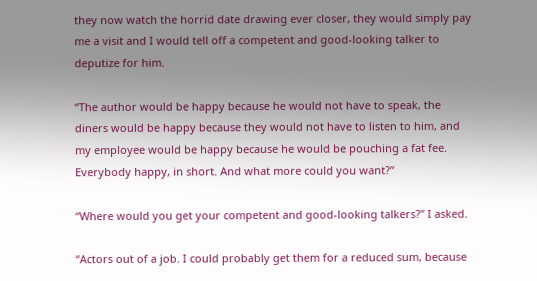they now watch the horrid date drawing ever closer, they would simply pay me a visit and I would tell off a competent and good-looking talker to deputize for him.

“The author would be happy because he would not have to speak, the diners would be happy because they would not have to listen to him, and my employee would be happy because he would be pouching a fat fee. Everybody happy, in short. And what more could you want?”

“Where would you get your competent and good-looking talkers?” I asked.

“Actors out of a job. I could probably get them for a reduced sum, because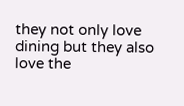they not only love dining but they also love the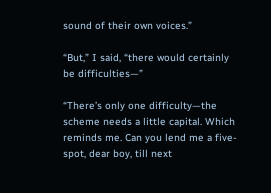sound of their own voices.”

“But,” I said, “there would certainly be difficulties—”

“There’s only one difficulty—the scheme needs a little capital. Which reminds me. Can you lend me a five-spot, dear boy, till next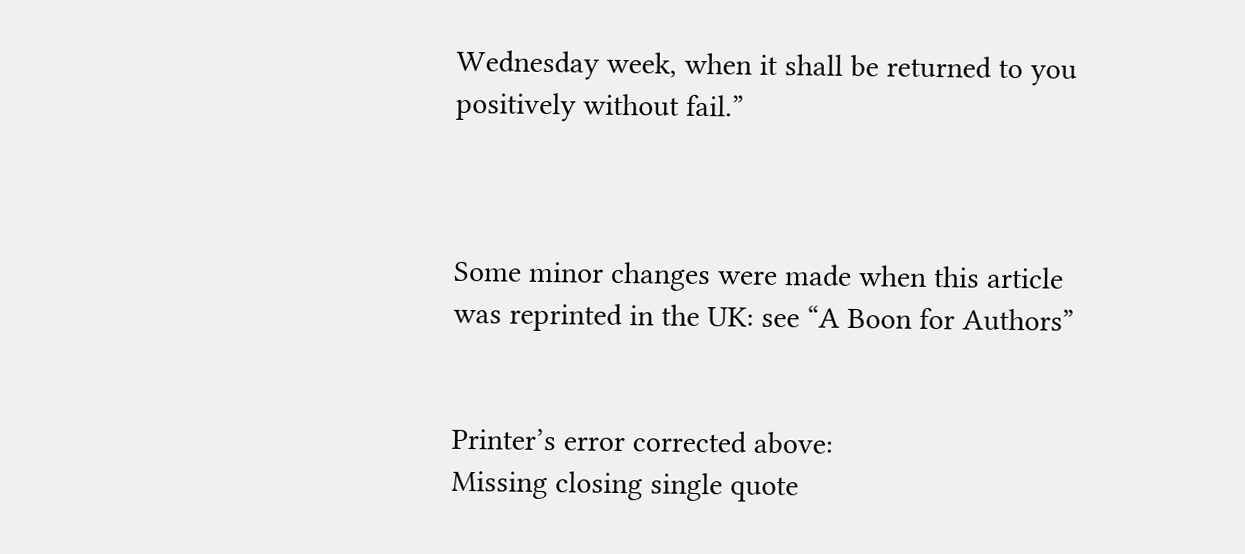Wednesday week, when it shall be returned to you positively without fail.”



Some minor changes were made when this article was reprinted in the UK: see “A Boon for Authors”


Printer’s error corrected above:
Missing closing single quote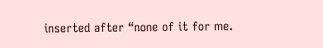inserted after “none of it for me.